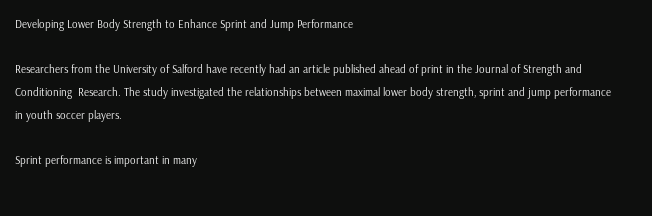Developing Lower Body Strength to Enhance Sprint and Jump Performance

Researchers from the University of Salford have recently had an article published ahead of print in the Journal of Strength and Conditioning  Research. The study investigated the relationships between maximal lower body strength, sprint and jump performance in youth soccer players.

Sprint performance is important in many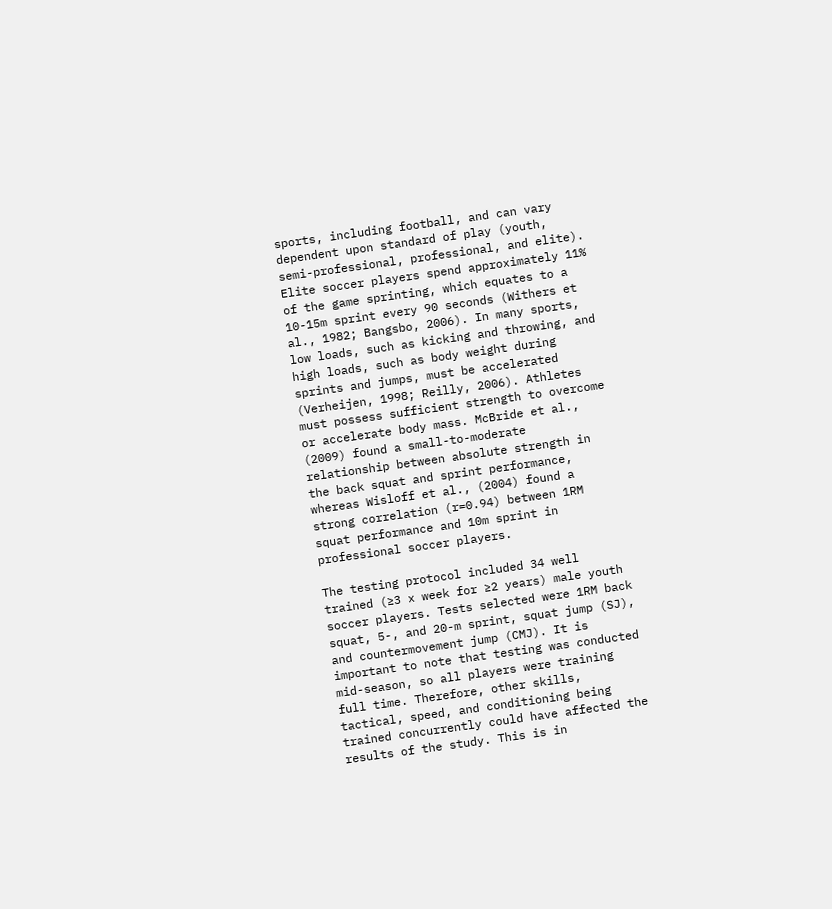sports, including football, and can vary dependent upon standard of play (youth, semi-professional, professional, and elite). Elite soccer players spend approximately 11% of the game sprinting, which equates to a 10-15m sprint every 90 seconds (Withers et al., 1982; Bangsbo, 2006). In many sports, low loads, such as kicking and throwing, and high loads, such as body weight during sprints and jumps, must be accelerated (Verheijen, 1998; Reilly, 2006). Athletes must possess sufficient strength to overcome or accelerate body mass. McBride et al., (2009) found a small-to-moderate relationship between absolute strength in the back squat and sprint performance, whereas Wisloff et al., (2004) found a strong correlation (r=0.94) between 1RM squat performance and 10m sprint in professional soccer players.

The testing protocol included 34 well trained (≥3 x week for ≥2 years) male youth soccer players. Tests selected were 1RM back squat, 5-, and 20-m sprint, squat jump (SJ), and countermovement jump (CMJ). It is important to note that testing was conducted mid-season, so all players were training full time. Therefore, other skills, tactical, speed, and conditioning being trained concurrently could have affected the results of the study. This is in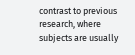contrast to previous research, where subjects are usually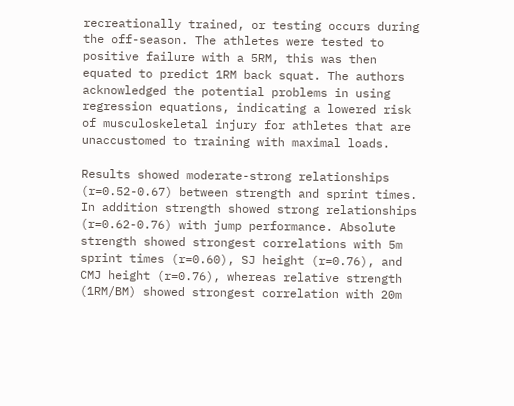recreationally trained, or testing occurs during the off-season. The athletes were tested to positive failure with a 5RM, this was then equated to predict 1RM back squat. The authors acknowledged the potential problems in using regression equations, indicating a lowered risk of musculoskeletal injury for athletes that are unaccustomed to training with maximal loads.

Results showed moderate-strong relationships (r=0.52-0.67) between strength and sprint times. In addition strength showed strong relationships (r=0.62-0.76) with jump performance. Absolute strength showed strongest correlations with 5m sprint times (r=0.60), SJ height (r=0.76), and CMJ height (r=0.76), whereas relative strength (1RM/BM) showed strongest correlation with 20m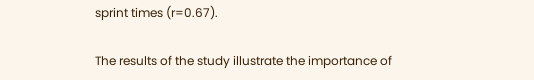sprint times (r=0.67).

The results of the study illustrate the importance of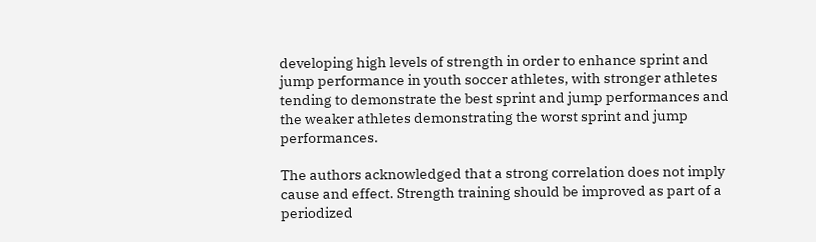developing high levels of strength in order to enhance sprint and jump performance in youth soccer athletes, with stronger athletes tending to demonstrate the best sprint and jump performances and the weaker athletes demonstrating the worst sprint and jump performances.

The authors acknowledged that a strong correlation does not imply cause and effect. Strength training should be improved as part of a periodized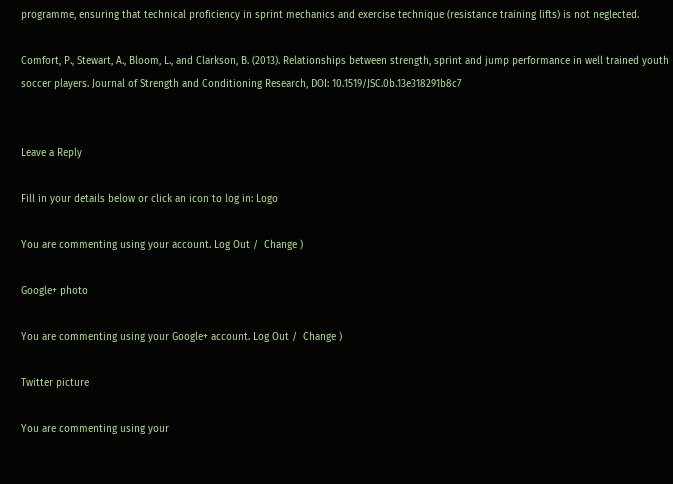programme, ensuring that technical proficiency in sprint mechanics and exercise technique (resistance training lifts) is not neglected.

Comfort, P., Stewart, A., Bloom, L., and Clarkson, B. (2013). Relationships between strength, sprint and jump performance in well trained youth soccer players. Journal of Strength and Conditioning Research, DOI: 10.1519/JSC.0b.13e318291b8c7


Leave a Reply

Fill in your details below or click an icon to log in: Logo

You are commenting using your account. Log Out /  Change )

Google+ photo

You are commenting using your Google+ account. Log Out /  Change )

Twitter picture

You are commenting using your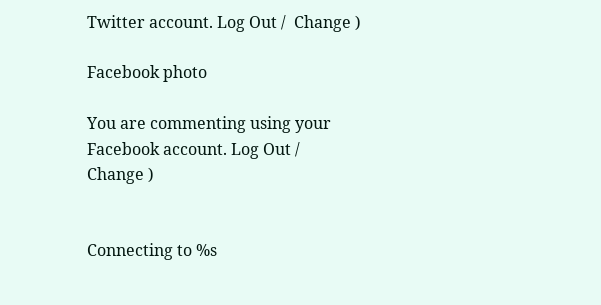Twitter account. Log Out /  Change )

Facebook photo

You are commenting using your Facebook account. Log Out /  Change )


Connecting to %s